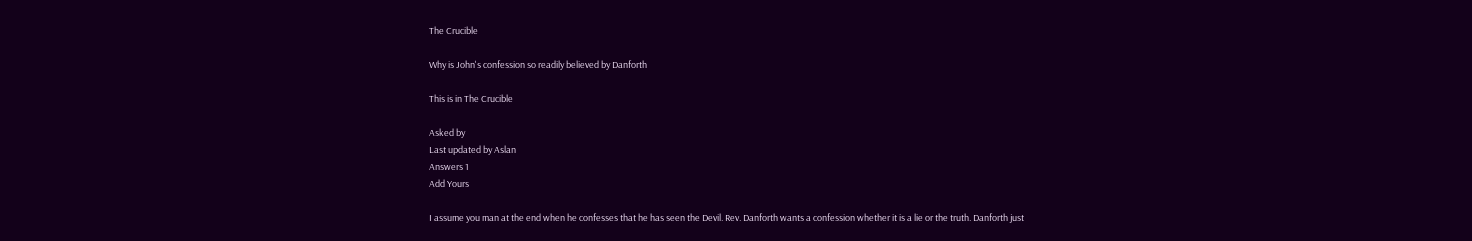The Crucible

Why is John's confession so readily believed by Danforth

This is in The Crucible

Asked by
Last updated by Aslan
Answers 1
Add Yours

I assume you man at the end when he confesses that he has seen the Devil. Rev. Danforth wants a confession whether it is a lie or the truth. Danforth just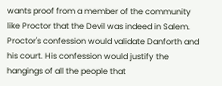wants proof from a member of the community like Proctor that the Devil was indeed in Salem. Proctor's confession would validate Danforth and his court. His confession would justify the hangings of all the people that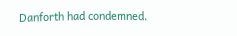Danforth had condemned.